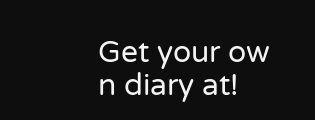Get your ow
n diary at!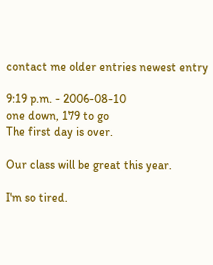contact me older entries newest entry

9:19 p.m. - 2006-08-10
one down, 179 to go
The first day is over.

Our class will be great this year.

I'm so tired.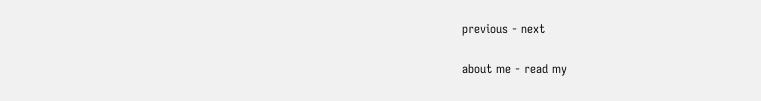previous - next

about me - read my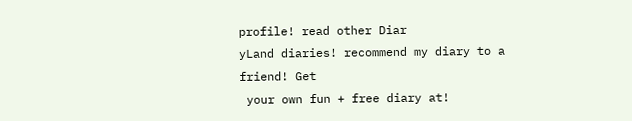profile! read other Diar
yLand diaries! recommend my diary to a friend! Get
 your own fun + free diary at!